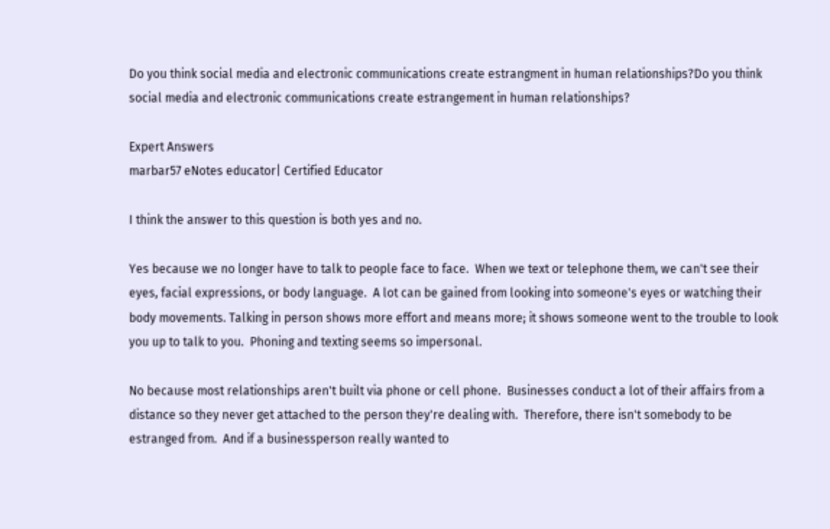Do you think social media and electronic communications create estrangment in human relationships?Do you think social media and electronic communications create estrangement in human relationships?

Expert Answers
marbar57 eNotes educator| Certified Educator

I think the answer to this question is both yes and no.

Yes because we no longer have to talk to people face to face.  When we text or telephone them, we can't see their eyes, facial expressions, or body language.  A lot can be gained from looking into someone's eyes or watching their body movements. Talking in person shows more effort and means more; it shows someone went to the trouble to look you up to talk to you.  Phoning and texting seems so impersonal.

No because most relationships aren't built via phone or cell phone.  Businesses conduct a lot of their affairs from a distance so they never get attached to the person they're dealing with.  Therefore, there isn't somebody to be estranged from.  And if a businessperson really wanted to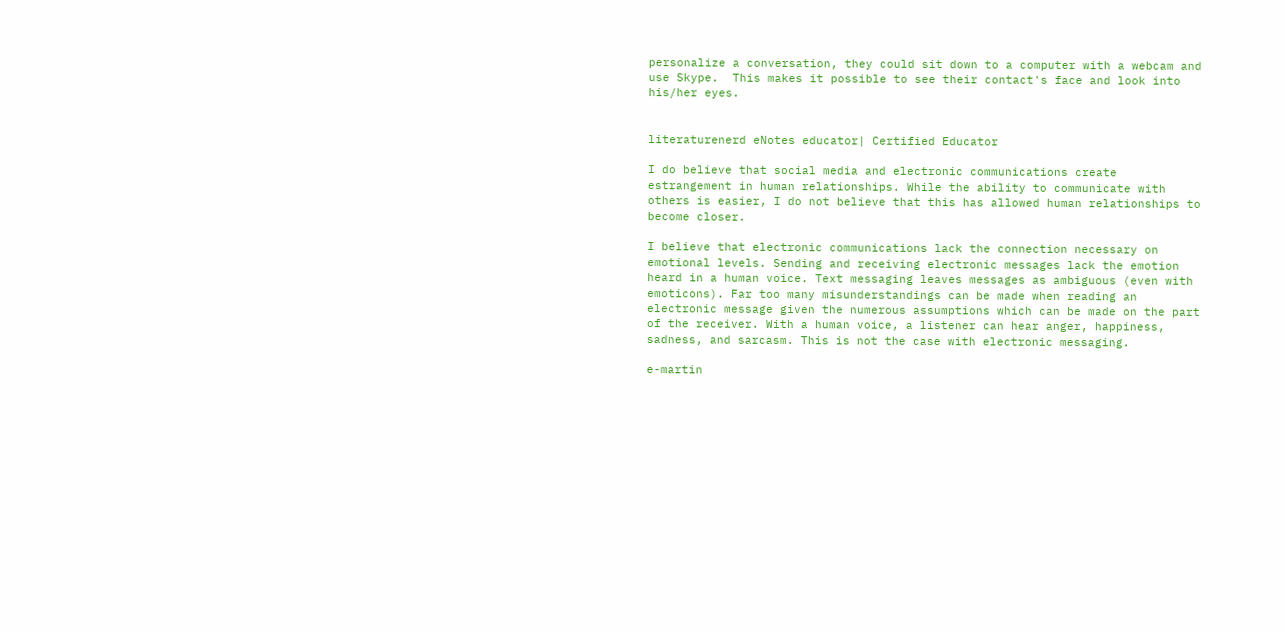personalize a conversation, they could sit down to a computer with a webcam and use Skype.  This makes it possible to see their contact's face and look into his/her eyes.


literaturenerd eNotes educator| Certified Educator

I do believe that social media and electronic communications create estrangement in human relationships. While the ability to communicate with others is easier, I do not believe that this has allowed human relationships to become closer.

I believe that electronic communications lack the connection necessary on emotional levels. Sending and receiving electronic messages lack the emotion heard in a human voice. Text messaging leaves messages as ambiguous (even with emoticons). Far too many misunderstandings can be made when reading an electronic message given the numerous assumptions which can be made on the part of the receiver. With a human voice, a listener can hear anger, happiness, sadness, and sarcasm. This is not the case with electronic messaging.

e-martin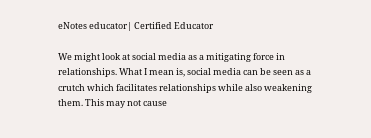eNotes educator| Certified Educator

We might look at social media as a mitigating force in relationships. What I mean is, social media can be seen as a crutch which facilitates relationships while also weakening them. This may not cause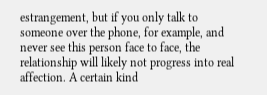estrangement, but if you only talk to someone over the phone, for example, and never see this person face to face, the relationship will likely not progress into real affection. A certain kind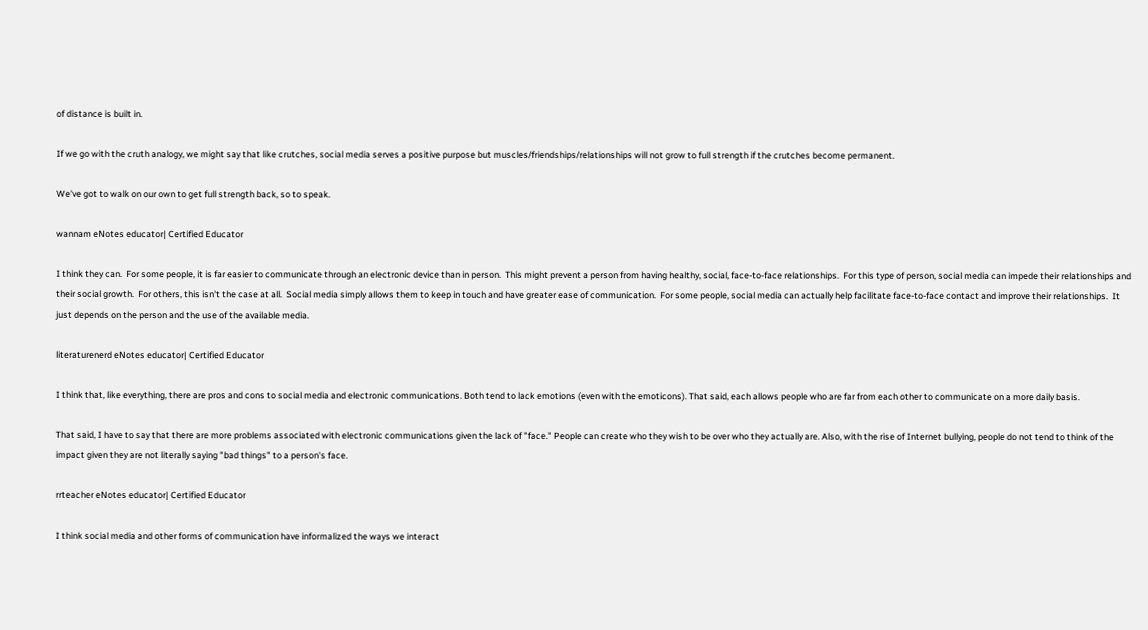of distance is built in.

If we go with the cruth analogy, we might say that like crutches, social media serves a positive purpose but muscles/friendships/relationships will not grow to full strength if the crutches become permanent.

We've got to walk on our own to get full strength back, so to speak.

wannam eNotes educator| Certified Educator

I think they can.  For some people, it is far easier to communicate through an electronic device than in person.  This might prevent a person from having healthy, social, face-to-face relationships.  For this type of person, social media can impede their relationships and their social growth.  For others, this isn't the case at all.  Social media simply allows them to keep in touch and have greater ease of communication.  For some people, social media can actually help facilitate face-to-face contact and improve their relationships.  It just depends on the person and the use of the available media.

literaturenerd eNotes educator| Certified Educator

I think that, like everything, there are pros and cons to social media and electronic communications. Both tend to lack emotions (even with the emoticons). That said, each allows people who are far from each other to communicate on a more daily basis.

That said, I have to say that there are more problems associated with electronic communications given the lack of "face." People can create who they wish to be over who they actually are. Also, with the rise of Internet bullying, people do not tend to think of the impact given they are not literally saying "bad things" to a person's face.

rrteacher eNotes educator| Certified Educator

I think social media and other forms of communication have informalized the ways we interact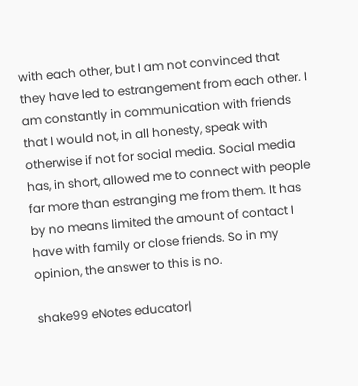with each other, but I am not convinced that they have led to estrangement from each other. I am constantly in communication with friends that I would not, in all honesty, speak with otherwise if not for social media. Social media has, in short, allowed me to connect with people far more than estranging me from them. It has by no means limited the amount of contact I have with family or close friends. So in my opinion, the answer to this is no.

shake99 eNotes educator|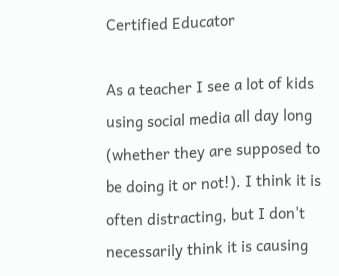Certified Educator

As a teacher I see a lot of kids using social media all day long (whether they are supposed to be doing it or not!). I think it is often distracting, but I don't necessarily think it is causing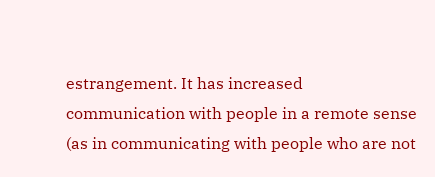estrangement. It has increased communication with people in a remote sense (as in communicating with people who are not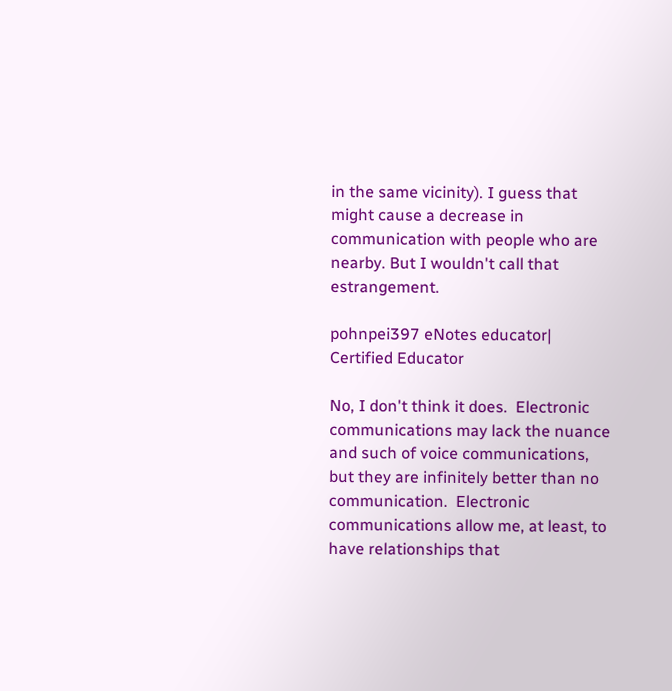in the same vicinity). I guess that might cause a decrease in communication with people who are nearby. But I wouldn't call that estrangement.

pohnpei397 eNotes educator| Certified Educator

No, I don't think it does.  Electronic communications may lack the nuance and such of voice communications, but they are infinitely better than no communication.  Electronic communications allow me, at least, to have relationships that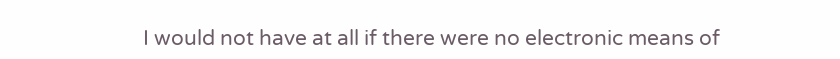I would not have at all if there were no electronic means of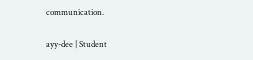communication.

ayy-dee | Student